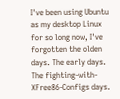I've been using Ubuntu as my desktop Linux for so long now, I've forgotten the olden days. The early days. The fighting-with-XFree86-Configs days.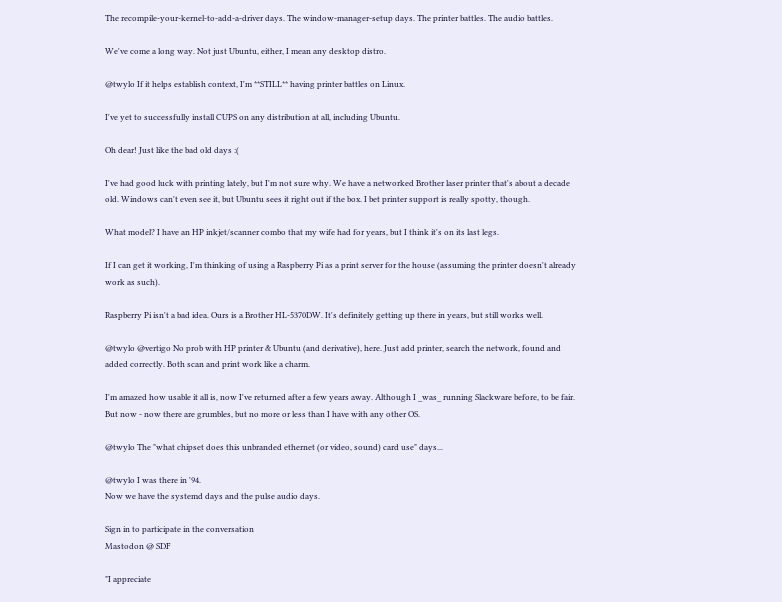The recompile-your-kernel-to-add-a-driver days. The window-manager-setup days. The printer battles. The audio battles.

We've come a long way. Not just Ubuntu, either, I mean any desktop distro.

@twylo If it helps establish context, I'm **STILL** having printer battles on Linux.

I've yet to successfully install CUPS on any distribution at all, including Ubuntu.

Oh dear! Just like the bad old days :(

I've had good luck with printing lately, but I'm not sure why. We have a networked Brother laser printer that's about a decade old. Windows can't even see it, but Ubuntu sees it right out if the box. I bet printer support is really spotty, though.

What model? I have an HP inkjet/scanner combo that my wife had for years, but I think it's on its last legs.

If I can get it working, I'm thinking of using a Raspberry Pi as a print server for the house (assuming the printer doesn't already work as such).

Raspberry Pi isn't a bad idea. Ours is a Brother HL-5370DW. It's definitely getting up there in years, but still works well.

@twylo @vertigo No prob with HP printer & Ubuntu (and derivative), here. Just add printer, search the network, found and added correctly. Both scan and print work like a charm.

I'm amazed how usable it all is, now I've returned after a few years away. Although I _was_ running Slackware before, to be fair. But now - now there are grumbles, but no more or less than I have with any other OS.

@twylo The "what chipset does this unbranded ethernet (or video, sound) card use" days...

@twylo I was there in '94.
Now we have the systemd days and the pulse audio days.

Sign in to participate in the conversation
Mastodon @ SDF

"I appreciate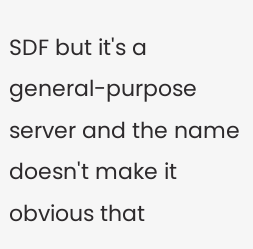SDF but it's a general-purpose server and the name doesn't make it obvious that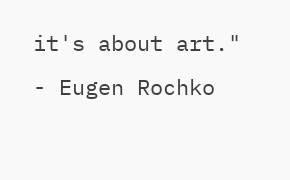it's about art." - Eugen Rochko